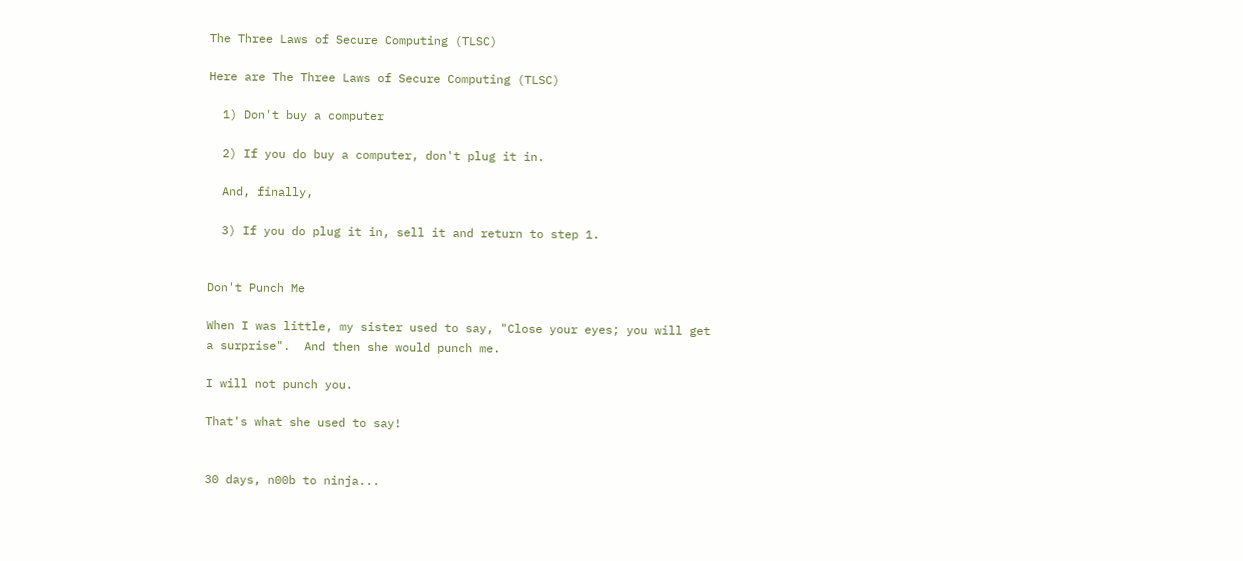The Three Laws of Secure Computing (TLSC)

Here are The Three Laws of Secure Computing (TLSC)

  1) Don't buy a computer

  2) If you do buy a computer, don't plug it in.

  And, finally,

  3) If you do plug it in, sell it and return to step 1.


Don't Punch Me

When I was little, my sister used to say, "Close your eyes; you will get a surprise".  And then she would punch me.

I will not punch you.

That's what she used to say!


30 days, n00b to ninja...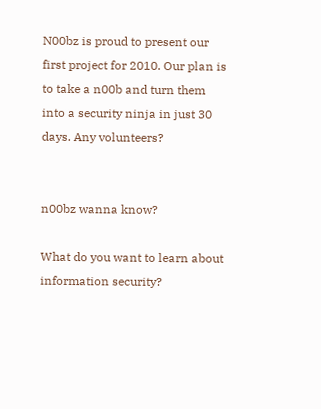N00bz is proud to present our first project for 2010. Our plan is to take a n00b and turn them into a security ninja in just 30 days. Any volunteers?


n00bz wanna know?

What do you want to learn about information security?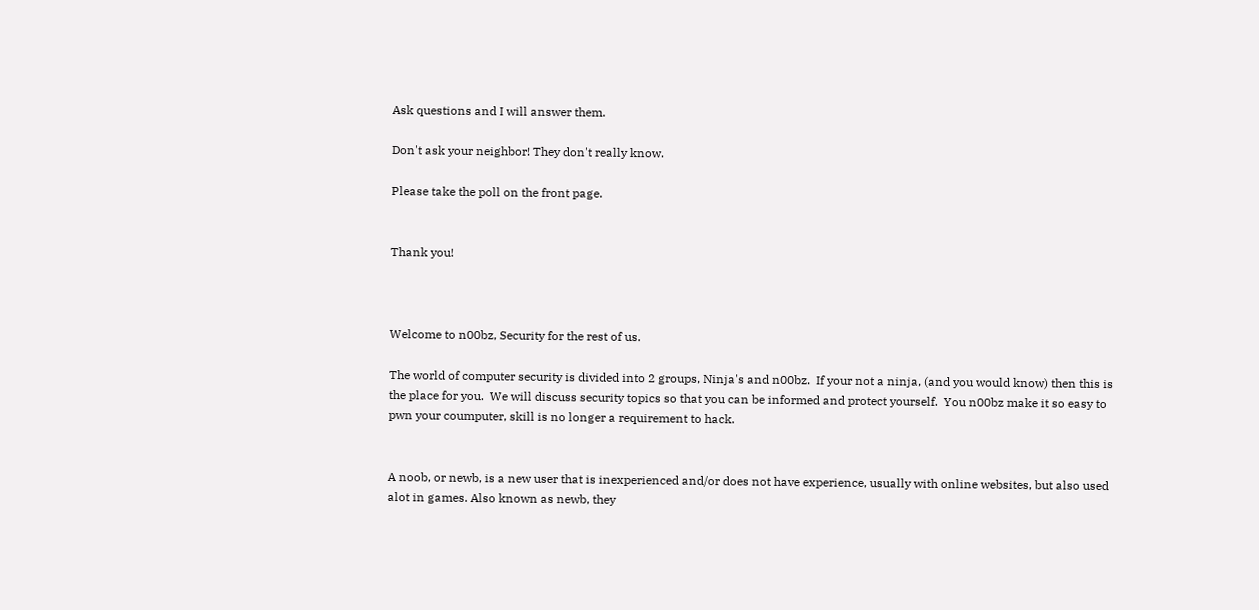Ask questions and I will answer them.

Don't ask your neighbor! They don't really know.

Please take the poll on the front page.


Thank you!



Welcome to n00bz, Security for the rest of us.

The world of computer security is divided into 2 groups, Ninja's and n00bz.  If your not a ninja, (and you would know) then this is the place for you.  We will discuss security topics so that you can be informed and protect yourself.  You n00bz make it so easy to pwn your coumputer, skill is no longer a requirement to hack.


A noob, or newb, is a new user that is inexperienced and/or does not have experience, usually with online websites, but also used alot in games. Also known as newb, they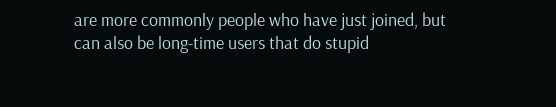are more commonly people who have just joined, but can also be long-time users that do stupid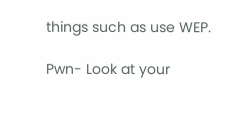things such as use WEP.

Pwn- Look at your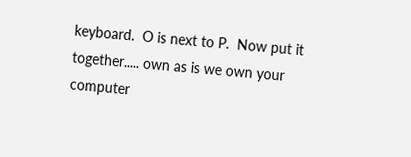keyboard.  O is next to P.  Now put it together..... own as is we own your computer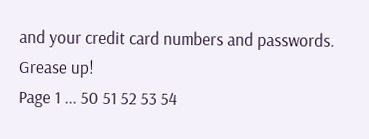and your credit card numbers and passwords.   Grease up!
Page 1 ... 50 51 52 53 54